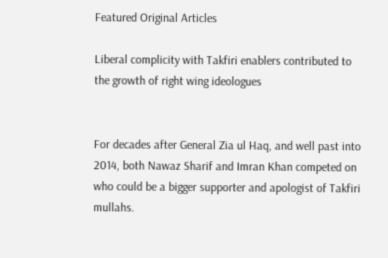Featured Original Articles

Liberal complicity with Takfiri enablers contributed to the growth of right wing ideologues


For decades after General Zia ul Haq, and well past into 2014, both Nawaz Sharif and Imran Khan competed on who could be a bigger supporter and apologist of Takfiri mullahs.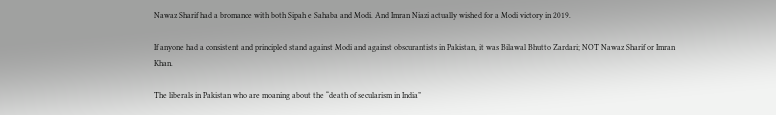Nawaz Sharif had a bromance with both Sipah e Sahaba and Modi. And Imran Niazi actually wished for a Modi victory in 2019.

If anyone had a consistent and principled stand against Modi and against obscurantists in Pakistan, it was Bilawal Bhutto Zardari; NOT Nawaz Sharif or Imran Khan.

The liberals in Pakistan who are moaning about the “death of secularism in India”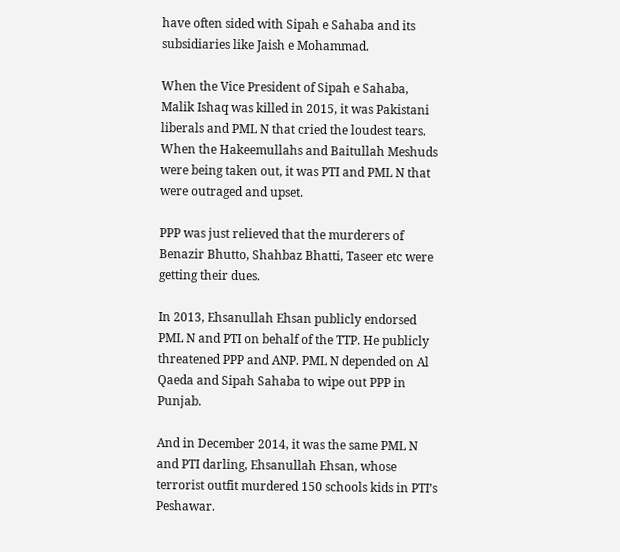have often sided with Sipah e Sahaba and its subsidiaries like Jaish e Mohammad.

When the Vice President of Sipah e Sahaba, Malik Ishaq was killed in 2015, it was Pakistani liberals and PML N that cried the loudest tears. When the Hakeemullahs and Baitullah Meshuds were being taken out, it was PTI and PML N that were outraged and upset.

PPP was just relieved that the murderers of Benazir Bhutto, Shahbaz Bhatti, Taseer etc were getting their dues.

In 2013, Ehsanullah Ehsan publicly endorsed PML N and PTI on behalf of the TTP. He publicly threatened PPP and ANP. PML N depended on Al Qaeda and Sipah Sahaba to wipe out PPP in Punjab.

And in December 2014, it was the same PML N and PTI darling, Ehsanullah Ehsan, whose terrorist outfit murdered 150 schools kids in PTI’s Peshawar.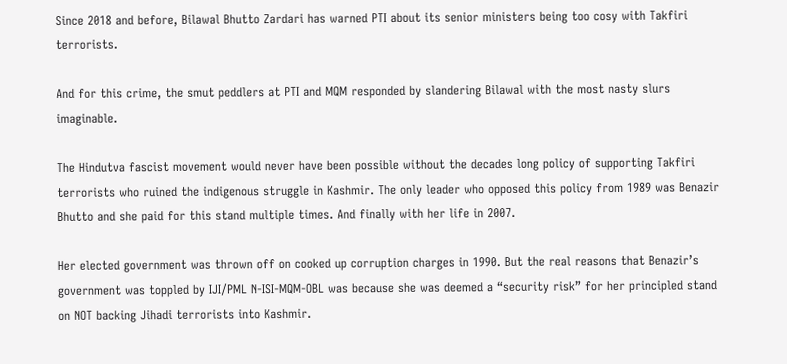Since 2018 and before, Bilawal Bhutto Zardari has warned PTI about its senior ministers being too cosy with Takfiri terrorists.

And for this crime, the smut peddlers at PTI and MQM responded by slandering Bilawal with the most nasty slurs imaginable.

The Hindutva fascist movement would never have been possible without the decades long policy of supporting Takfiri terrorists who ruined the indigenous struggle in Kashmir. The only leader who opposed this policy from 1989 was Benazir Bhutto and she paid for this stand multiple times. And finally with her life in 2007.

Her elected government was thrown off on cooked up corruption charges in 1990. But the real reasons that Benazir’s government was toppled by IJI/PML N-ISI-MQM-OBL was because she was deemed a “security risk” for her principled stand on NOT backing Jihadi terrorists into Kashmir.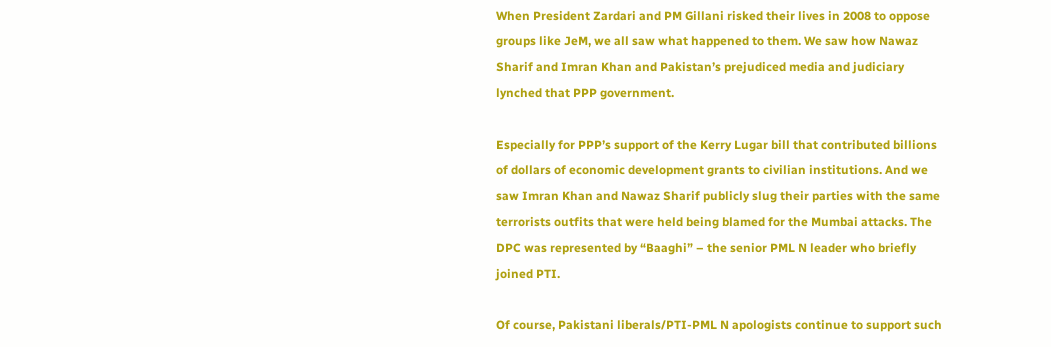When President Zardari and PM Gillani risked their lives in 2008 to oppose groups like JeM, we all saw what happened to them. We saw how Nawaz Sharif and Imran Khan and Pakistan’s prejudiced media and judiciary lynched that PPP government.

Especially for PPP’s support of the Kerry Lugar bill that contributed billions of dollars of economic development grants to civilian institutions. And we saw Imran Khan and Nawaz Sharif publicly slug their parties with the same terrorists outfits that were held being blamed for the Mumbai attacks. The DPC was represented by “Baaghi” – the senior PML N leader who briefly joined PTI.

Of course, Pakistani liberals/PTI-PML N apologists continue to support such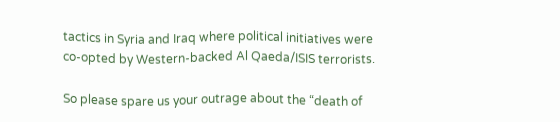tactics in Syria and Iraq where political initiatives were co-opted by Western-backed Al Qaeda/ISIS terrorists.

So please spare us your outrage about the “death of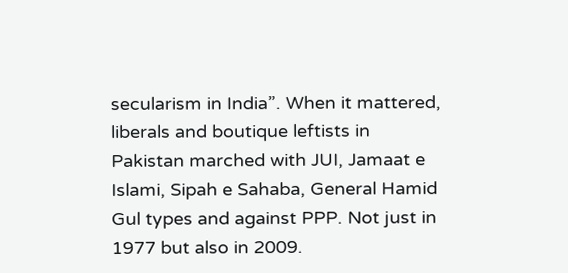secularism in India”. When it mattered, liberals and boutique leftists in Pakistan marched with JUI, Jamaat e Islami, Sipah e Sahaba, General Hamid Gul types and against PPP. Not just in 1977 but also in 2009.